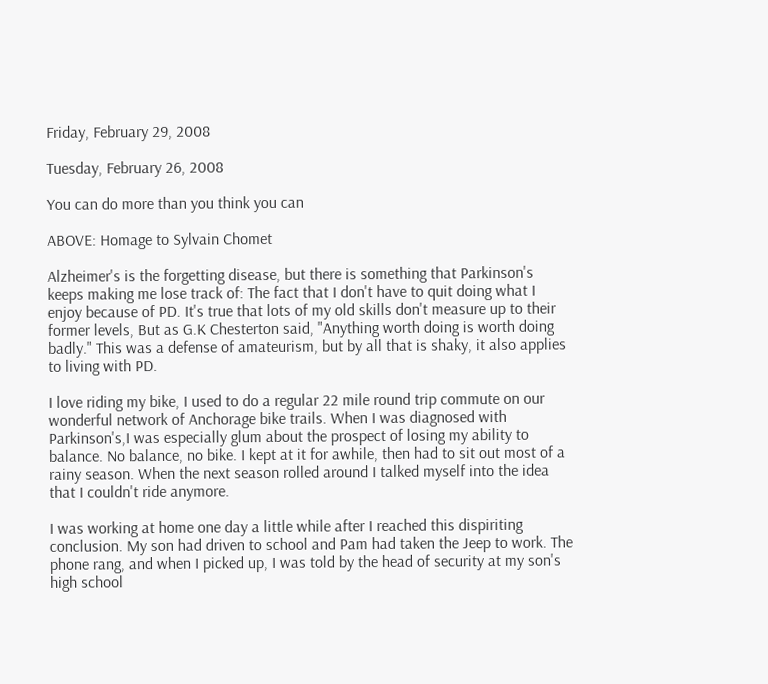Friday, February 29, 2008

Tuesday, February 26, 2008

You can do more than you think you can

ABOVE: Homage to Sylvain Chomet

Alzheimer's is the forgetting disease, but there is something that Parkinson's keeps making me lose track of: The fact that I don't have to quit doing what I enjoy because of PD. It's true that lots of my old skills don't measure up to their former levels, But as G.K Chesterton said, "Anything worth doing is worth doing badly." This was a defense of amateurism, but by all that is shaky, it also applies to living with PD.

I love riding my bike, I used to do a regular 22 mile round trip commute on our wonderful network of Anchorage bike trails. When I was diagnosed with Parkinson's,I was especially glum about the prospect of losing my ability to balance. No balance, no bike. I kept at it for awhile, then had to sit out most of a rainy season. When the next season rolled around I talked myself into the idea that I couldn't ride anymore.

I was working at home one day a little while after I reached this dispiriting conclusion. My son had driven to school and Pam had taken the Jeep to work. The phone rang, and when I picked up, I was told by the head of security at my son's high school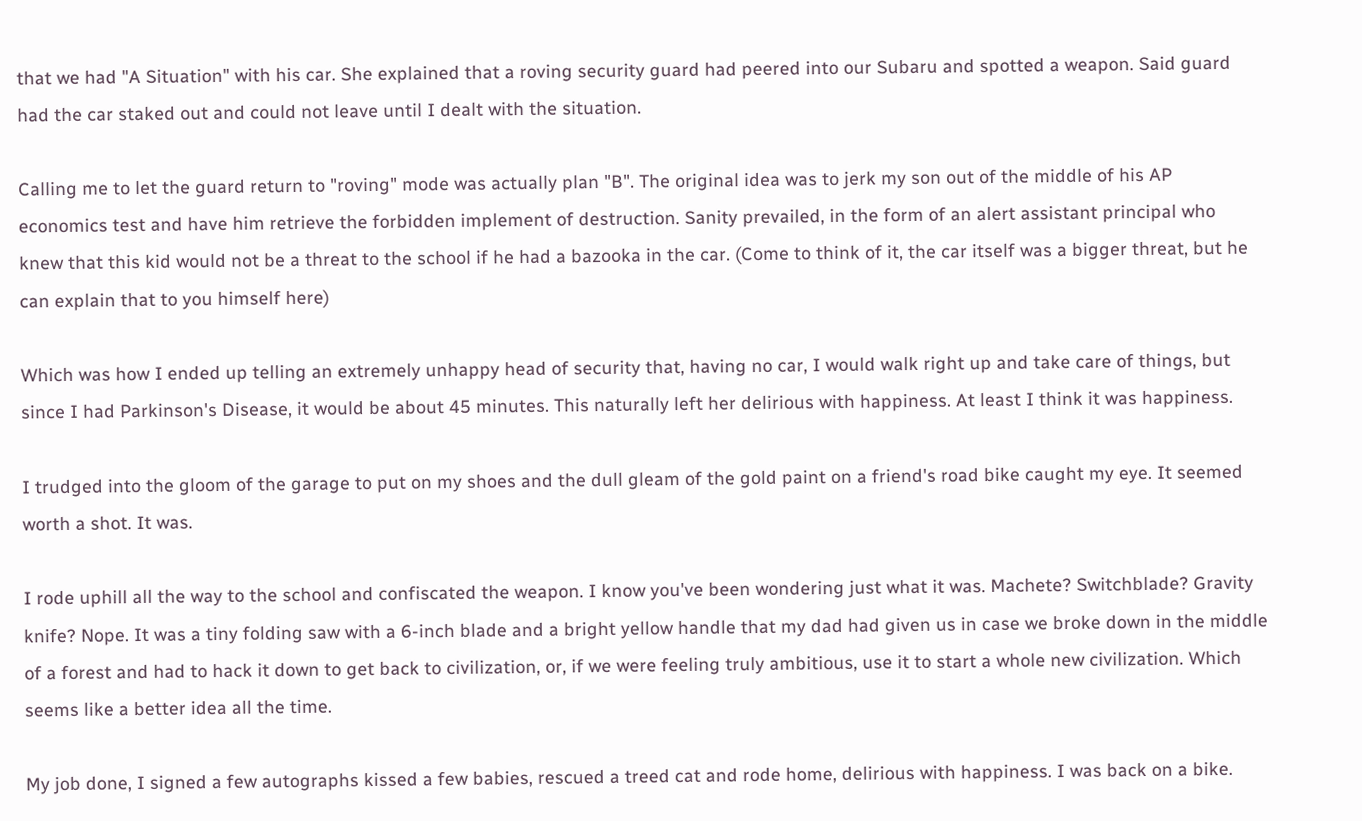that we had "A Situation" with his car. She explained that a roving security guard had peered into our Subaru and spotted a weapon. Said guard had the car staked out and could not leave until I dealt with the situation.

Calling me to let the guard return to "roving" mode was actually plan "B". The original idea was to jerk my son out of the middle of his AP economics test and have him retrieve the forbidden implement of destruction. Sanity prevailed, in the form of an alert assistant principal who knew that this kid would not be a threat to the school if he had a bazooka in the car. (Come to think of it, the car itself was a bigger threat, but he can explain that to you himself here)

Which was how I ended up telling an extremely unhappy head of security that, having no car, I would walk right up and take care of things, but since I had Parkinson's Disease, it would be about 45 minutes. This naturally left her delirious with happiness. At least I think it was happiness.

I trudged into the gloom of the garage to put on my shoes and the dull gleam of the gold paint on a friend's road bike caught my eye. It seemed worth a shot. It was.

I rode uphill all the way to the school and confiscated the weapon. I know you've been wondering just what it was. Machete? Switchblade? Gravity knife? Nope. It was a tiny folding saw with a 6-inch blade and a bright yellow handle that my dad had given us in case we broke down in the middle of a forest and had to hack it down to get back to civilization, or, if we were feeling truly ambitious, use it to start a whole new civilization. Which seems like a better idea all the time.

My job done, I signed a few autographs kissed a few babies, rescued a treed cat and rode home, delirious with happiness. I was back on a bike.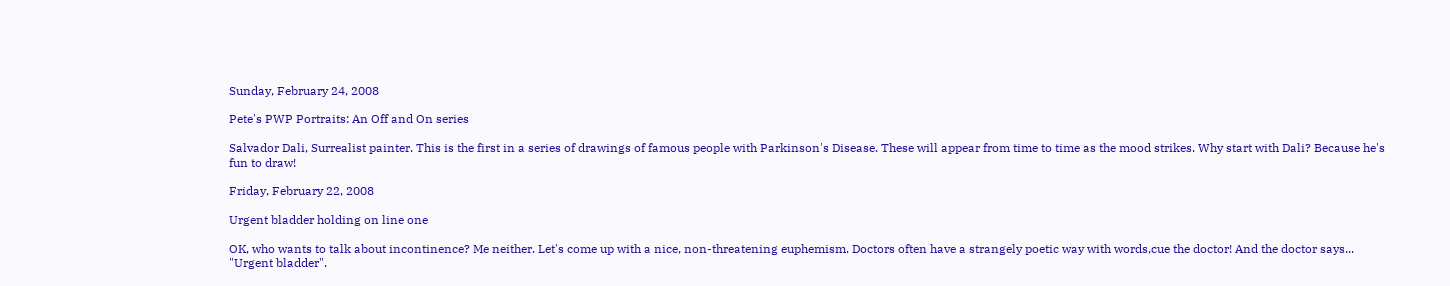Sunday, February 24, 2008

Pete's PWP Portraits: An Off and On series

Salvador Dali, Surrealist painter. This is the first in a series of drawings of famous people with Parkinson's Disease. These will appear from time to time as the mood strikes. Why start with Dali? Because he's fun to draw!

Friday, February 22, 2008

Urgent bladder holding on line one

OK, who wants to talk about incontinence? Me neither. Let's come up with a nice, non-threatening euphemism. Doctors often have a strangely poetic way with words,cue the doctor! And the doctor says... "Urgent bladder".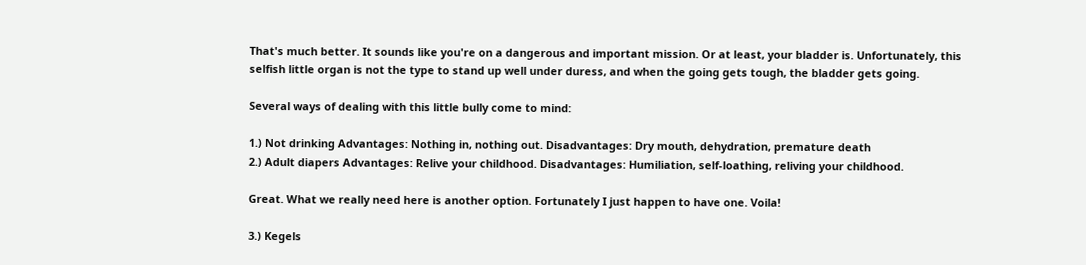That's much better. It sounds like you're on a dangerous and important mission. Or at least, your bladder is. Unfortunately, this selfish little organ is not the type to stand up well under duress, and when the going gets tough, the bladder gets going.

Several ways of dealing with this little bully come to mind:

1.) Not drinking Advantages: Nothing in, nothing out. Disadvantages: Dry mouth, dehydration, premature death
2.) Adult diapers Advantages: Relive your childhood. Disadvantages: Humiliation, self-loathing, reliving your childhood.

Great. What we really need here is another option. Fortunately I just happen to have one. Voila!

3.) Kegels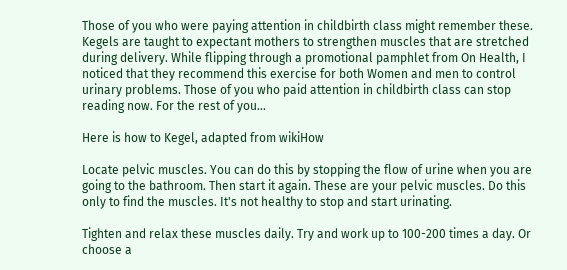Those of you who were paying attention in childbirth class might remember these. Kegels are taught to expectant mothers to strengthen muscles that are stretched during delivery. While flipping through a promotional pamphlet from On Health, I noticed that they recommend this exercise for both Women and men to control urinary problems. Those of you who paid attention in childbirth class can stop reading now. For the rest of you...

Here is how to Kegel, adapted from wikiHow

Locate pelvic muscles. You can do this by stopping the flow of urine when you are going to the bathroom. Then start it again. These are your pelvic muscles. Do this only to find the muscles. It's not healthy to stop and start urinating.

Tighten and relax these muscles daily. Try and work up to 100-200 times a day. Or choose a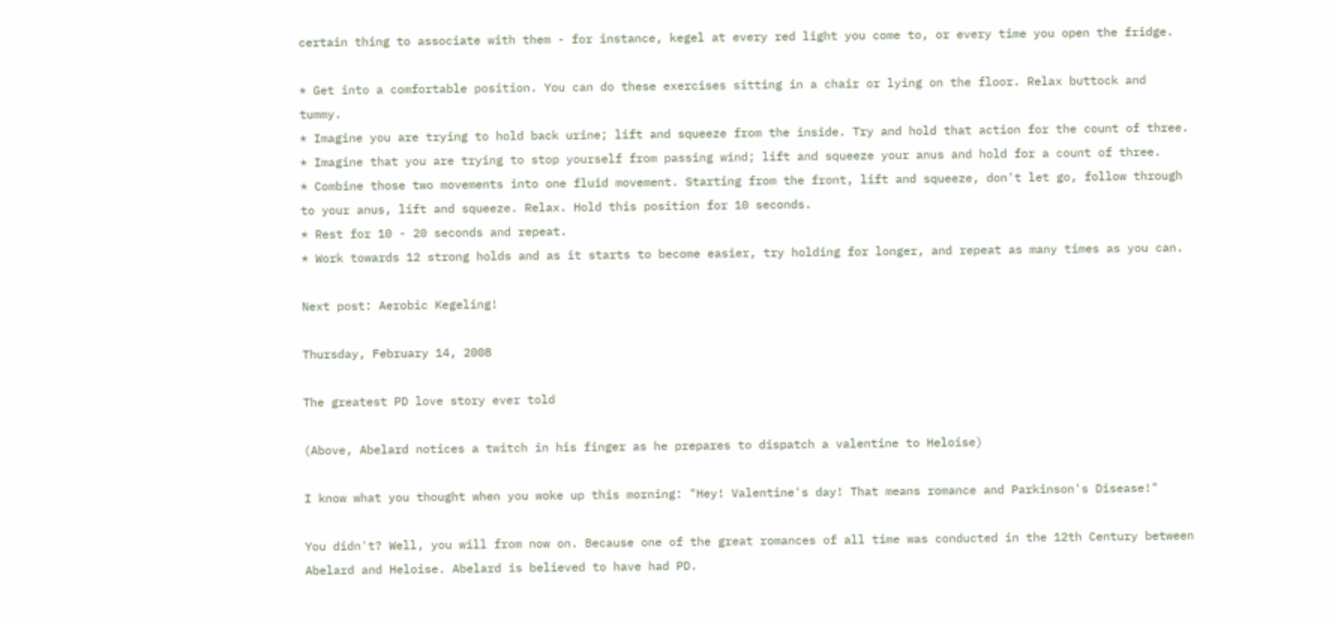certain thing to associate with them - for instance, kegel at every red light you come to, or every time you open the fridge.

* Get into a comfortable position. You can do these exercises sitting in a chair or lying on the floor. Relax buttock and tummy.
* Imagine you are trying to hold back urine; lift and squeeze from the inside. Try and hold that action for the count of three.
* Imagine that you are trying to stop yourself from passing wind; lift and squeeze your anus and hold for a count of three.
* Combine those two movements into one fluid movement. Starting from the front, lift and squeeze, don't let go, follow through to your anus, lift and squeeze. Relax. Hold this position for 10 seconds.
* Rest for 10 - 20 seconds and repeat.
* Work towards 12 strong holds and as it starts to become easier, try holding for longer, and repeat as many times as you can.

Next post: Aerobic Kegeling!

Thursday, February 14, 2008

The greatest PD love story ever told

(Above, Abelard notices a twitch in his finger as he prepares to dispatch a valentine to Heloise)

I know what you thought when you woke up this morning: "Hey! Valentine's day! That means romance and Parkinson's Disease!"

You didn't? Well, you will from now on. Because one of the great romances of all time was conducted in the 12th Century between Abelard and Heloise. Abelard is believed to have had PD.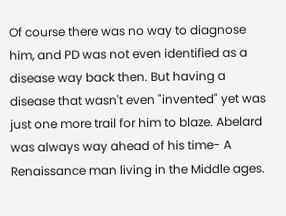Of course there was no way to diagnose him, and PD was not even identified as a disease way back then. But having a disease that wasn't even "invented" yet was just one more trail for him to blaze. Abelard was always way ahead of his time- A Renaissance man living in the Middle ages.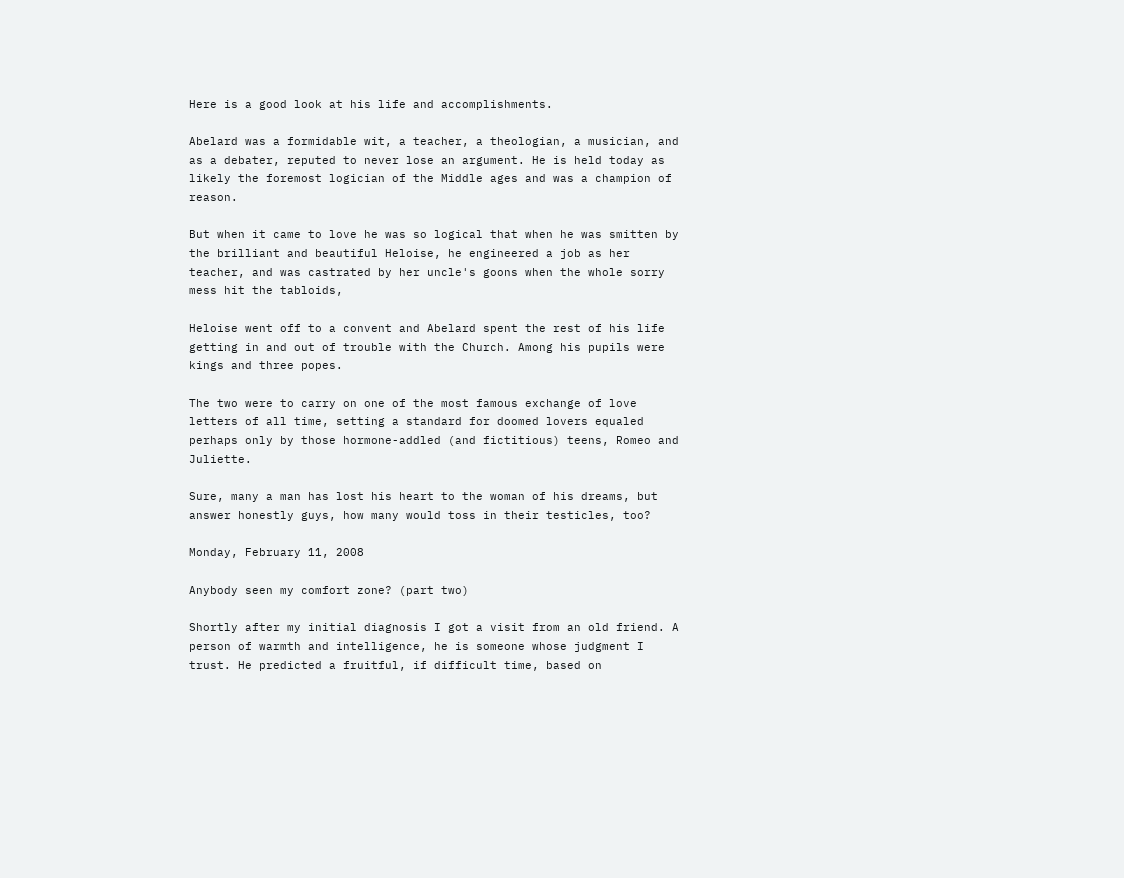Here is a good look at his life and accomplishments.

Abelard was a formidable wit, a teacher, a theologian, a musician, and as a debater, reputed to never lose an argument. He is held today as likely the foremost logician of the Middle ages and was a champion of reason.

But when it came to love he was so logical that when he was smitten by the brilliant and beautiful Heloise, he engineered a job as her teacher, and was castrated by her uncle's goons when the whole sorry mess hit the tabloids,

Heloise went off to a convent and Abelard spent the rest of his life getting in and out of trouble with the Church. Among his pupils were kings and three popes.

The two were to carry on one of the most famous exchange of love letters of all time, setting a standard for doomed lovers equaled perhaps only by those hormone-addled (and fictitious) teens, Romeo and Juliette.

Sure, many a man has lost his heart to the woman of his dreams, but answer honestly guys, how many would toss in their testicles, too?

Monday, February 11, 2008

Anybody seen my comfort zone? (part two)

Shortly after my initial diagnosis I got a visit from an old friend. A person of warmth and intelligence, he is someone whose judgment I trust. He predicted a fruitful, if difficult time, based on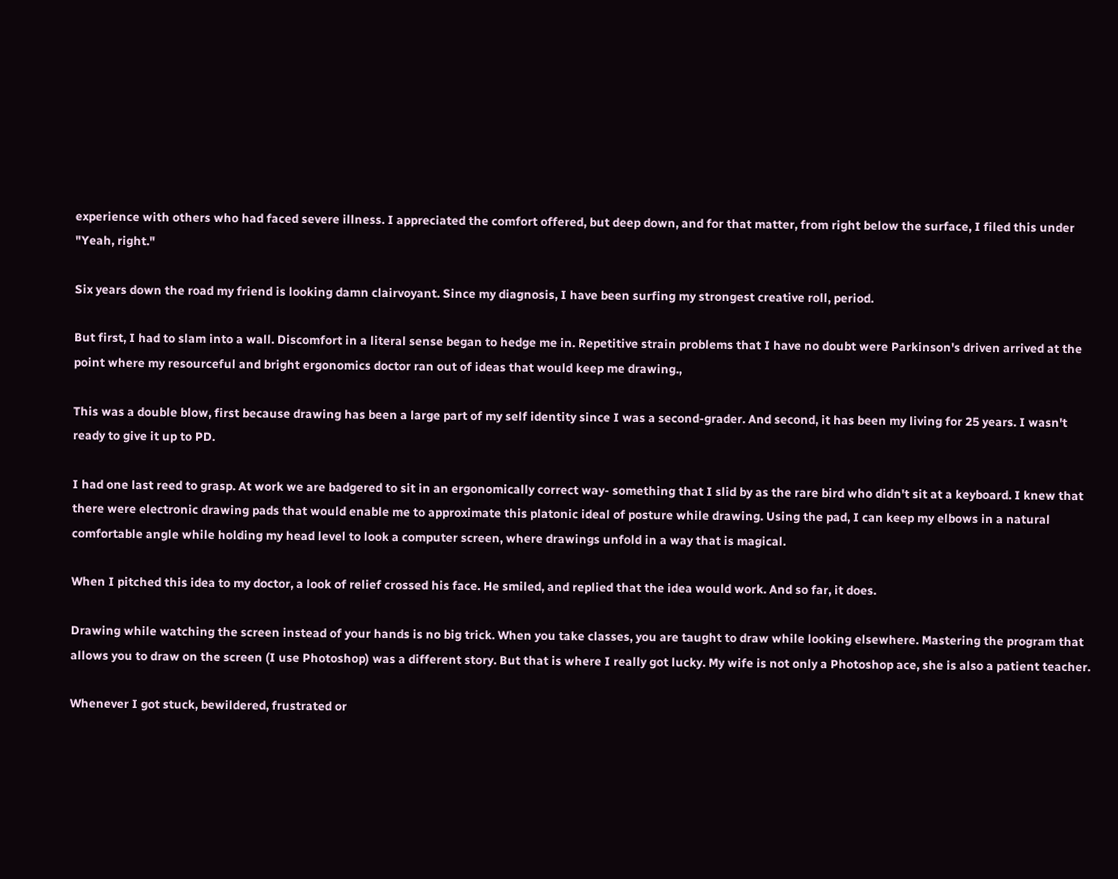experience with others who had faced severe illness. I appreciated the comfort offered, but deep down, and for that matter, from right below the surface, I filed this under "Yeah, right."

Six years down the road my friend is looking damn clairvoyant. Since my diagnosis, I have been surfing my strongest creative roll, period.

But first, I had to slam into a wall. Discomfort in a literal sense began to hedge me in. Repetitive strain problems that I have no doubt were Parkinson's driven arrived at the point where my resourceful and bright ergonomics doctor ran out of ideas that would keep me drawing.,

This was a double blow, first because drawing has been a large part of my self identity since I was a second-grader. And second, it has been my living for 25 years. I wasn't ready to give it up to PD.

I had one last reed to grasp. At work we are badgered to sit in an ergonomically correct way- something that I slid by as the rare bird who didn't sit at a keyboard. I knew that there were electronic drawing pads that would enable me to approximate this platonic ideal of posture while drawing. Using the pad, I can keep my elbows in a natural comfortable angle while holding my head level to look a computer screen, where drawings unfold in a way that is magical.

When I pitched this idea to my doctor, a look of relief crossed his face. He smiled, and replied that the idea would work. And so far, it does.

Drawing while watching the screen instead of your hands is no big trick. When you take classes, you are taught to draw while looking elsewhere. Mastering the program that allows you to draw on the screen (I use Photoshop) was a different story. But that is where I really got lucky. My wife is not only a Photoshop ace, she is also a patient teacher.

Whenever I got stuck, bewildered, frustrated or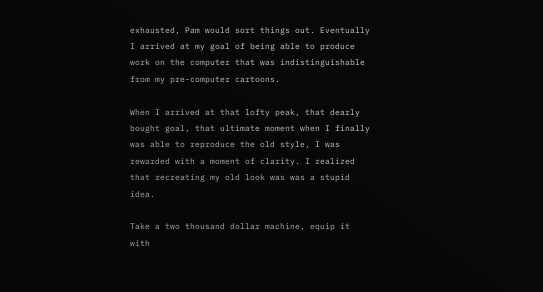exhausted, Pam would sort things out. Eventually I arrived at my goal of being able to produce work on the computer that was indistinguishable from my pre-computer cartoons.

When I arrived at that lofty peak, that dearly bought goal, that ultimate moment when I finally was able to reproduce the old style, I was rewarded with a moment of clarity. I realized that recreating my old look was was a stupid idea.

Take a two thousand dollar machine, equip it with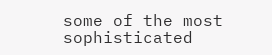some of the most sophisticated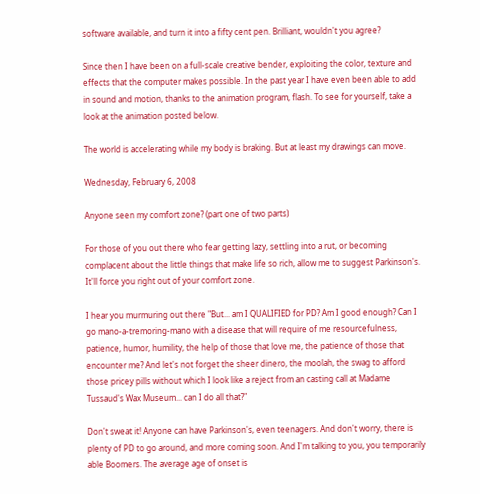software available, and turn it into a fifty cent pen. Brilliant, wouldn't you agree?

Since then I have been on a full-scale creative bender, exploiting the color, texture and effects that the computer makes possible. In the past year I have even been able to add in sound and motion, thanks to the animation program, flash. To see for yourself, take a look at the animation posted below.

The world is accelerating while my body is braking. But at least my drawings can move.

Wednesday, February 6, 2008

Anyone seen my comfort zone? (part one of two parts)

For those of you out there who fear getting lazy, settling into a rut, or becoming complacent about the little things that make life so rich, allow me to suggest Parkinson's. It'll force you right out of your comfort zone.

I hear you murmuring out there "But... am I QUALIFIED for PD? Am I good enough? Can I go mano-a-tremoring-mano with a disease that will require of me resourcefulness, patience, humor, humility, the help of those that love me, the patience of those that encounter me? And let's not forget the sheer dinero, the moolah, the swag to afford those pricey pills without which I look like a reject from an casting call at Madame Tussaud's Wax Museum... can I do all that?"

Don't sweat it! Anyone can have Parkinson's, even teenagers. And don't worry, there is plenty of PD to go around, and more coming soon. And I'm talking to you, you temporarily able Boomers. The average age of onset is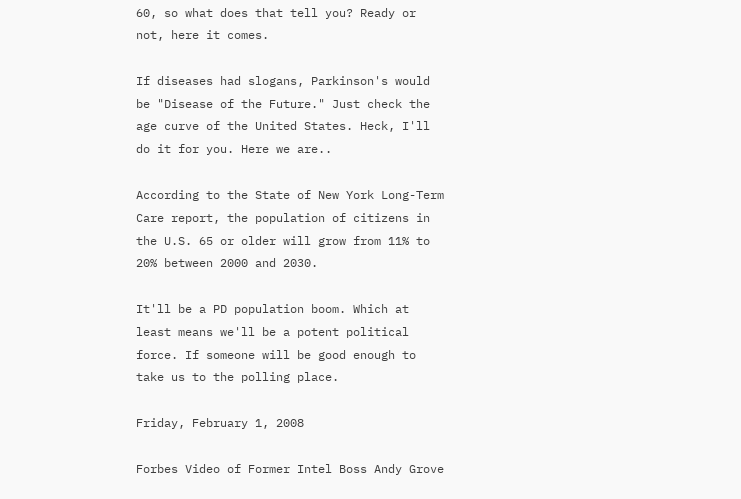60, so what does that tell you? Ready or not, here it comes.

If diseases had slogans, Parkinson's would be "Disease of the Future." Just check the age curve of the United States. Heck, I'll do it for you. Here we are..

According to the State of New York Long-Term Care report, the population of citizens in the U.S. 65 or older will grow from 11% to 20% between 2000 and 2030.

It'll be a PD population boom. Which at least means we'll be a potent political force. If someone will be good enough to take us to the polling place.

Friday, February 1, 2008

Forbes Video of Former Intel Boss Andy Grove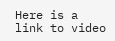Here is a link to video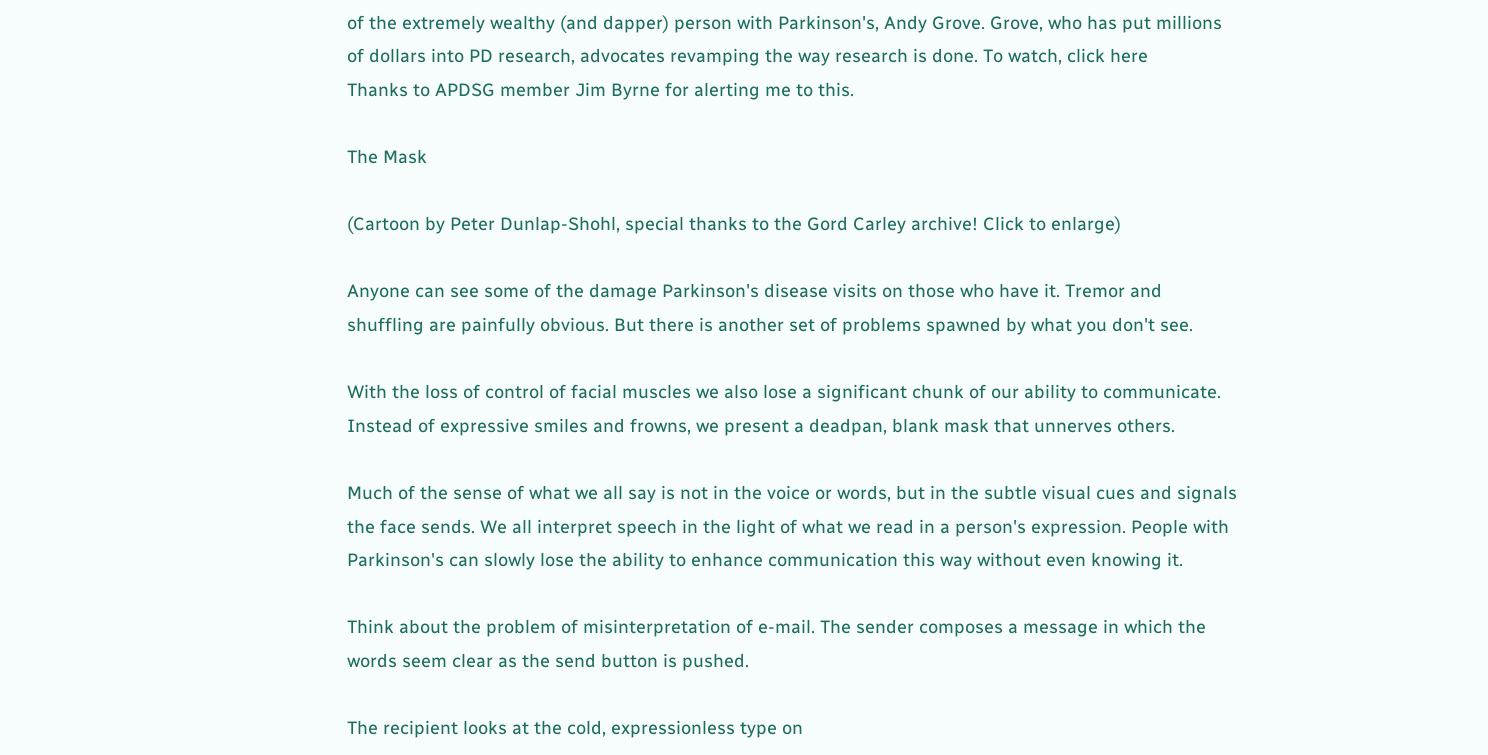of the extremely wealthy (and dapper) person with Parkinson's, Andy Grove. Grove, who has put millions of dollars into PD research, advocates revamping the way research is done. To watch, click here
Thanks to APDSG member Jim Byrne for alerting me to this.

The Mask

(Cartoon by Peter Dunlap-Shohl, special thanks to the Gord Carley archive! Click to enlarge)

Anyone can see some of the damage Parkinson's disease visits on those who have it. Tremor and shuffling are painfully obvious. But there is another set of problems spawned by what you don't see.

With the loss of control of facial muscles we also lose a significant chunk of our ability to communicate. Instead of expressive smiles and frowns, we present a deadpan, blank mask that unnerves others.

Much of the sense of what we all say is not in the voice or words, but in the subtle visual cues and signals the face sends. We all interpret speech in the light of what we read in a person's expression. People with Parkinson's can slowly lose the ability to enhance communication this way without even knowing it.

Think about the problem of misinterpretation of e-mail. The sender composes a message in which the words seem clear as the send button is pushed.

The recipient looks at the cold, expressionless type on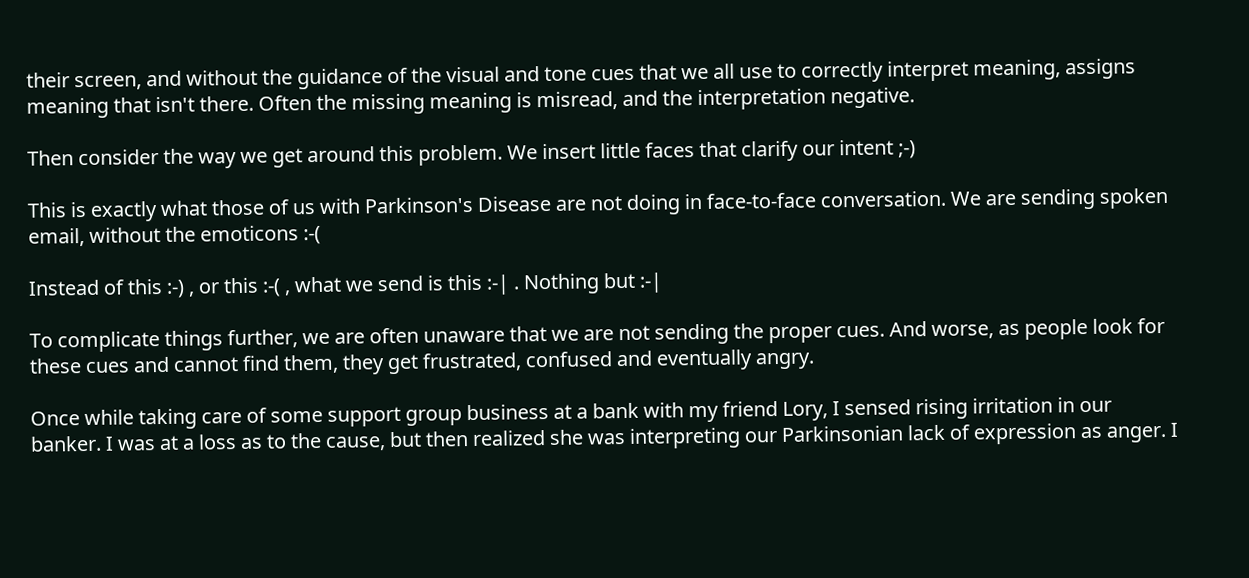their screen, and without the guidance of the visual and tone cues that we all use to correctly interpret meaning, assigns meaning that isn't there. Often the missing meaning is misread, and the interpretation negative.

Then consider the way we get around this problem. We insert little faces that clarify our intent ;-)

This is exactly what those of us with Parkinson's Disease are not doing in face-to-face conversation. We are sending spoken email, without the emoticons :-(

Instead of this :-) , or this :-( , what we send is this :-| . Nothing but :-|

To complicate things further, we are often unaware that we are not sending the proper cues. And worse, as people look for these cues and cannot find them, they get frustrated, confused and eventually angry.

Once while taking care of some support group business at a bank with my friend Lory, I sensed rising irritation in our banker. I was at a loss as to the cause, but then realized she was interpreting our Parkinsonian lack of expression as anger. I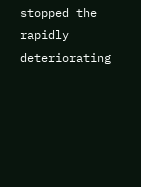stopped the rapidly deteriorating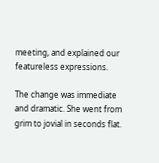meeting, and explained our featureless expressions.

The change was immediate and dramatic. She went from grim to jovial in seconds flat.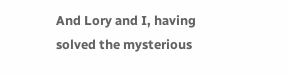And Lory and I, having solved the mysterious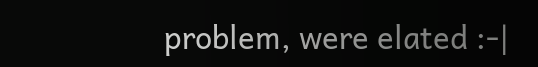problem, were elated :-|